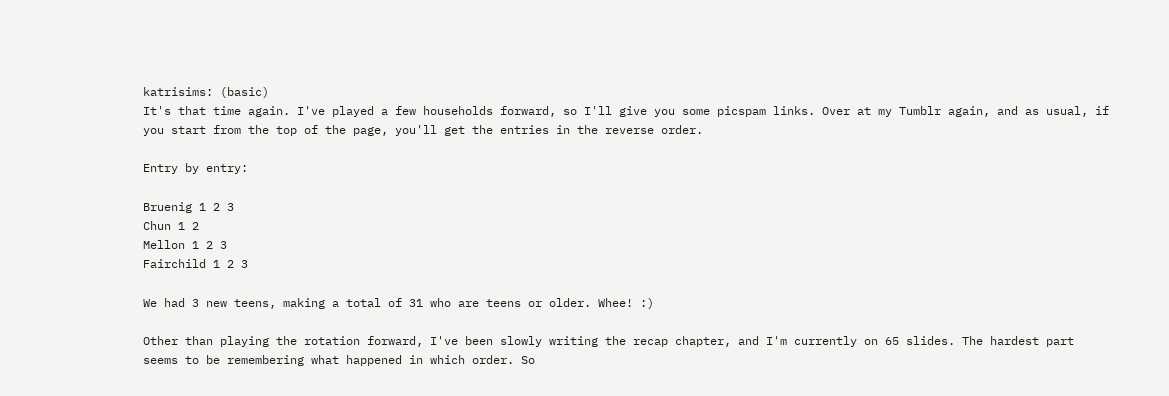katrisims: (basic)
It's that time again. I've played a few households forward, so I'll give you some picspam links. Over at my Tumblr again, and as usual, if you start from the top of the page, you'll get the entries in the reverse order.

Entry by entry:

Bruenig 1 2 3
Chun 1 2
Mellon 1 2 3
Fairchild 1 2 3

We had 3 new teens, making a total of 31 who are teens or older. Whee! :)

Other than playing the rotation forward, I've been slowly writing the recap chapter, and I'm currently on 65 slides. The hardest part seems to be remembering what happened in which order. So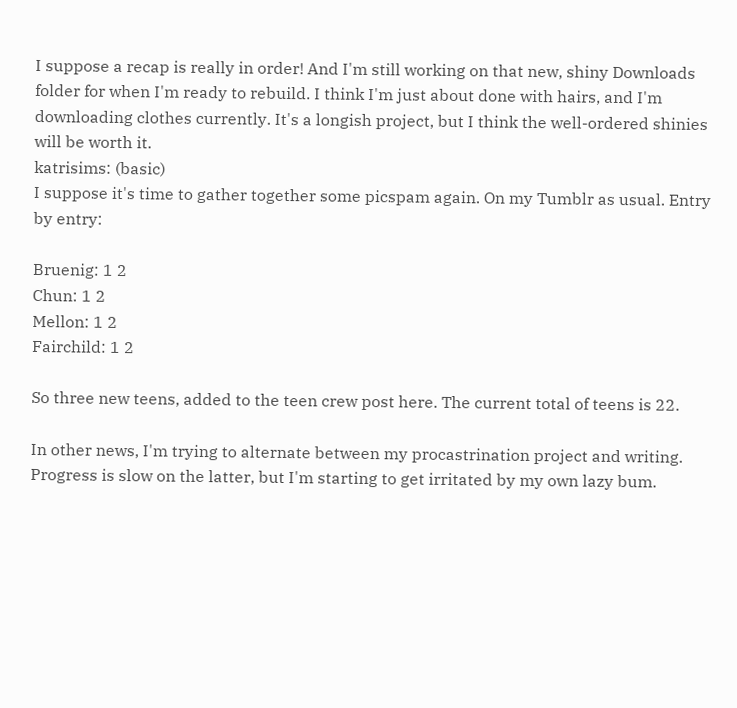I suppose a recap is really in order! And I'm still working on that new, shiny Downloads folder for when I'm ready to rebuild. I think I'm just about done with hairs, and I'm downloading clothes currently. It's a longish project, but I think the well-ordered shinies will be worth it.
katrisims: (basic)
I suppose it's time to gather together some picspam again. On my Tumblr as usual. Entry by entry:

Bruenig: 1 2
Chun: 1 2
Mellon: 1 2
Fairchild: 1 2

So three new teens, added to the teen crew post here. The current total of teens is 22.

In other news, I'm trying to alternate between my procastrination project and writing. Progress is slow on the latter, but I'm starting to get irritated by my own lazy bum.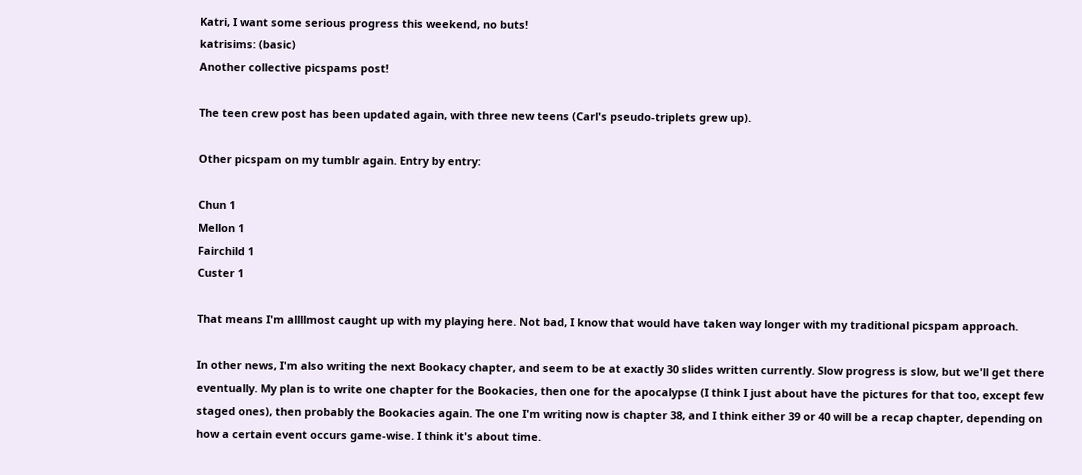Katri, I want some serious progress this weekend, no buts!
katrisims: (basic)
Another collective picspams post!

The teen crew post has been updated again, with three new teens (Carl's pseudo-triplets grew up).

Other picspam on my tumblr again. Entry by entry:

Chun 1
Mellon 1
Fairchild 1
Custer 1

That means I'm allllmost caught up with my playing here. Not bad, I know that would have taken way longer with my traditional picspam approach.

In other news, I'm also writing the next Bookacy chapter, and seem to be at exactly 30 slides written currently. Slow progress is slow, but we'll get there eventually. My plan is to write one chapter for the Bookacies, then one for the apocalypse (I think I just about have the pictures for that too, except few staged ones), then probably the Bookacies again. The one I'm writing now is chapter 38, and I think either 39 or 40 will be a recap chapter, depending on how a certain event occurs game-wise. I think it's about time.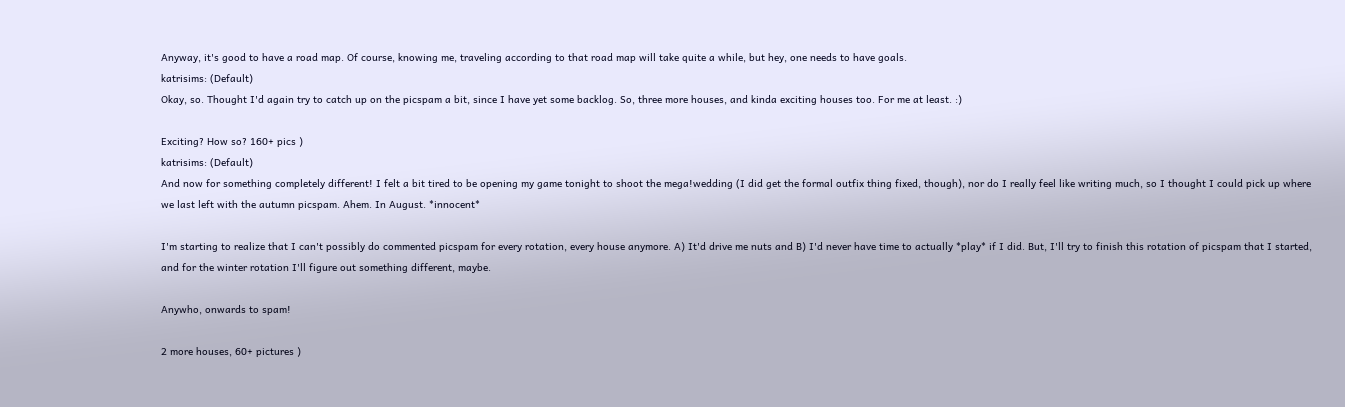Anyway, it's good to have a road map. Of course, knowing me, traveling according to that road map will take quite a while, but hey, one needs to have goals.
katrisims: (Default)
Okay, so. Thought I'd again try to catch up on the picspam a bit, since I have yet some backlog. So, three more houses, and kinda exciting houses too. For me at least. :)

Exciting? How so? 160+ pics )
katrisims: (Default)
And now for something completely different! I felt a bit tired to be opening my game tonight to shoot the mega!wedding (I did get the formal outfix thing fixed, though), nor do I really feel like writing much, so I thought I could pick up where we last left with the autumn picspam. Ahem. In August. *innocent*

I'm starting to realize that I can't possibly do commented picspam for every rotation, every house anymore. A) It'd drive me nuts and B) I'd never have time to actually *play* if I did. But, I'll try to finish this rotation of picspam that I started, and for the winter rotation I'll figure out something different, maybe.

Anywho, onwards to spam!

2 more houses, 60+ pictures )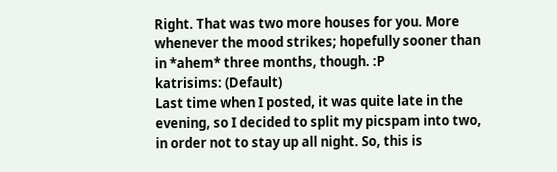Right. That was two more houses for you. More whenever the mood strikes; hopefully sooner than in *ahem* three months, though. :P
katrisims: (Default)
Last time when I posted, it was quite late in the evening, so I decided to split my picspam into two, in order not to stay up all night. So, this is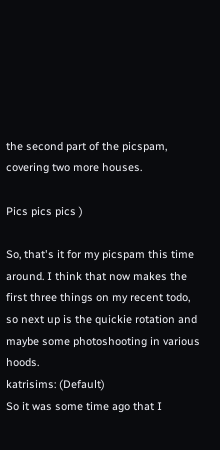the second part of the picspam, covering two more houses.

Pics pics pics )

So, that's it for my picspam this time around. I think that now makes the first three things on my recent todo, so next up is the quickie rotation and maybe some photoshooting in various hoods.
katrisims: (Default)
So it was some time ago that I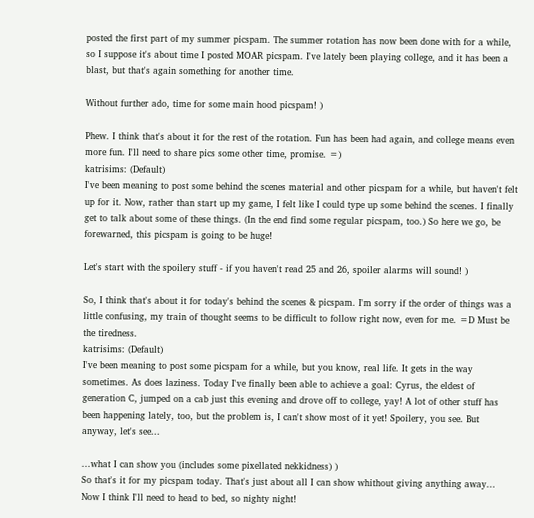posted the first part of my summer picspam. The summer rotation has now been done with for a while, so I suppose it's about time I posted MOAR picspam. I've lately been playing college, and it has been a blast, but that's again something for another time.

Without further ado, time for some main hood picspam! )

Phew. I think that's about it for the rest of the rotation. Fun has been had again, and college means even more fun. I'll need to share pics some other time, promise. =)
katrisims: (Default)
I've been meaning to post some behind the scenes material and other picspam for a while, but haven't felt up for it. Now, rather than start up my game, I felt like I could type up some behind the scenes. I finally get to talk about some of these things. (In the end find some regular picspam, too.) So here we go, be forewarned, this picspam is going to be huge!

Let's start with the spoilery stuff - if you haven't read 25 and 26, spoiler alarms will sound! )

So, I think that's about it for today's behind the scenes & picspam. I'm sorry if the order of things was a little confusing, my train of thought seems to be difficult to follow right now, even for me. =D Must be the tiredness.
katrisims: (Default)
I've been meaning to post some picspam for a while, but you know, real life. It gets in the way sometimes. As does laziness. Today I've finally been able to achieve a goal: Cyrus, the eldest of generation C, jumped on a cab just this evening and drove off to college, yay! A lot of other stuff has been happening lately, too, but the problem is, I can't show most of it yet! Spoilery, you see. But anyway, let's see...

...what I can show you (includes some pixellated nekkidness) )
So that's it for my picspam today. That's just about all I can show whithout giving anything away... Now I think I'll need to head to bed, so nighty night!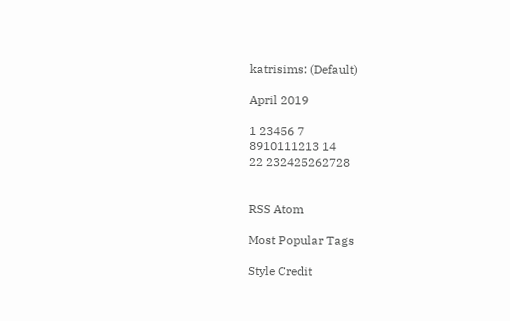katrisims: (Default)

April 2019

1 23456 7
8910111213 14
22 232425262728


RSS Atom

Most Popular Tags

Style Credit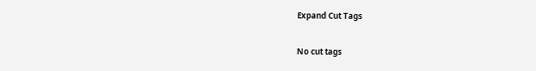Expand Cut Tags

No cut tags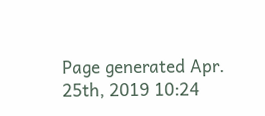Page generated Apr. 25th, 2019 10:24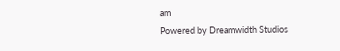am
Powered by Dreamwidth Studios